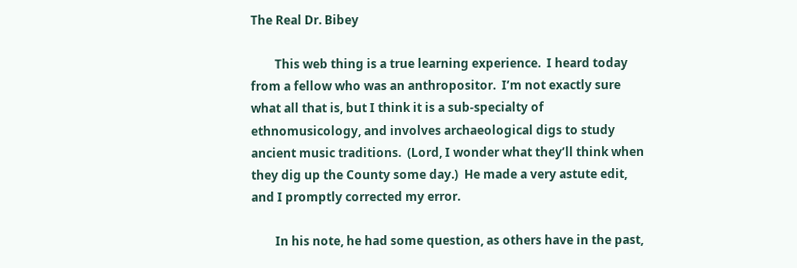The Real Dr. Bibey

        This web thing is a true learning experience.  I heard today from a fellow who was an anthropositor.  I’m not exactly sure what all that is, but I think it is a sub-specialty of ethnomusicology, and involves archaeological digs to study ancient music traditions.  (Lord, I wonder what they’ll think when they dig up the County some day.)  He made a very astute edit, and I promptly corrected my error.

        In his note, he had some question, as others have in the past,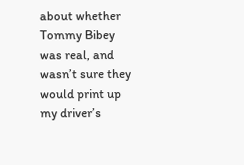about whether Tommy Bibey was real, and wasn’t sure they would print up my driver’s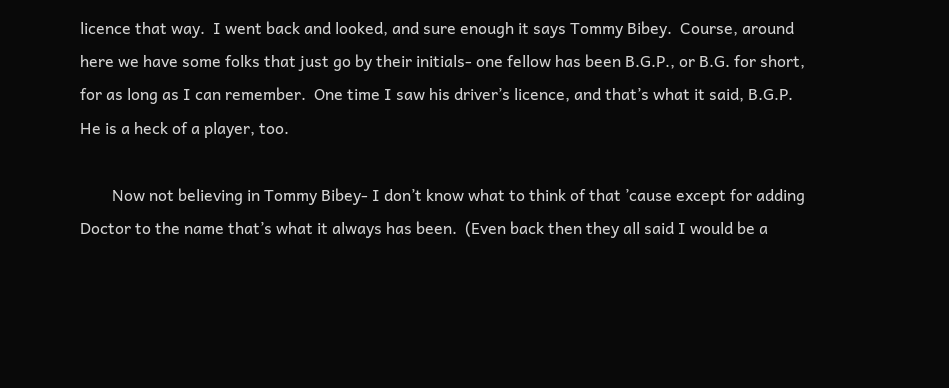licence that way.  I went back and looked, and sure enough it says Tommy Bibey.  Course, around here we have some folks that just go by their initials- one fellow has been B.G.P., or B.G. for short, for as long as I can remember.  One time I saw his driver’s licence, and that’s what it said, B.G.P.  He is a heck of a player, too.

        Now not believing in Tommy Bibey- I don’t know what to think of that ’cause except for adding Doctor to the name that’s what it always has been.  (Even back then they all said I would be a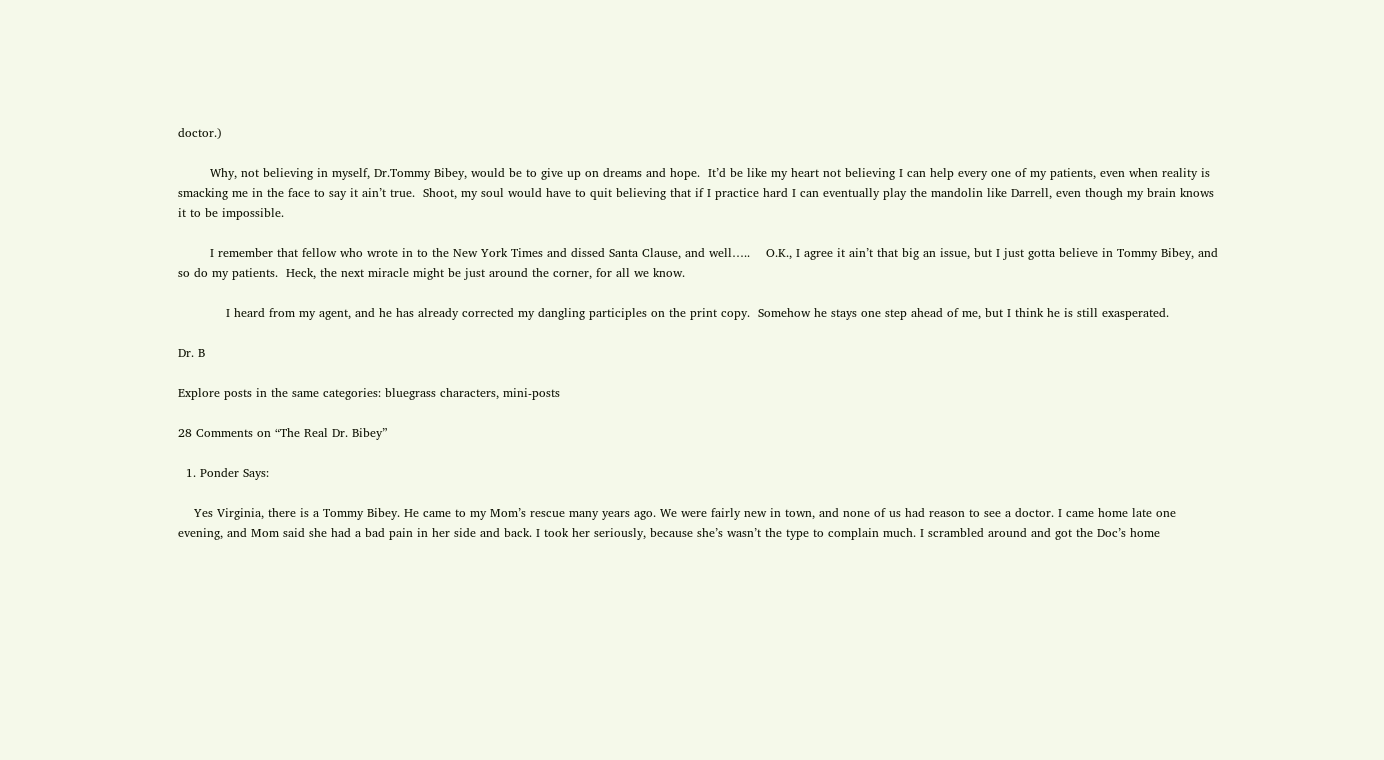doctor.)

        Why, not believing in myself, Dr.Tommy Bibey, would be to give up on dreams and hope.  It’d be like my heart not believing I can help every one of my patients, even when reality is smacking me in the face to say it ain’t true.  Shoot, my soul would have to quit believing that if I practice hard I can eventually play the mandolin like Darrell, even though my brain knows it to be impossible.

        I remember that fellow who wrote in to the New York Times and dissed Santa Clause, and well…..    O.K., I agree it ain’t that big an issue, but I just gotta believe in Tommy Bibey, and so do my patients.  Heck, the next miracle might be just around the corner, for all we know.

            I heard from my agent, and he has already corrected my dangling participles on the print copy.  Somehow he stays one step ahead of me, but I think he is still exasperated.

Dr. B

Explore posts in the same categories: bluegrass characters, mini-posts

28 Comments on “The Real Dr. Bibey”

  1. Ponder Says:

    Yes Virginia, there is a Tommy Bibey. He came to my Mom’s rescue many years ago. We were fairly new in town, and none of us had reason to see a doctor. I came home late one evening, and Mom said she had a bad pain in her side and back. I took her seriously, because she’s wasn’t the type to complain much. I scrambled around and got the Doc’s home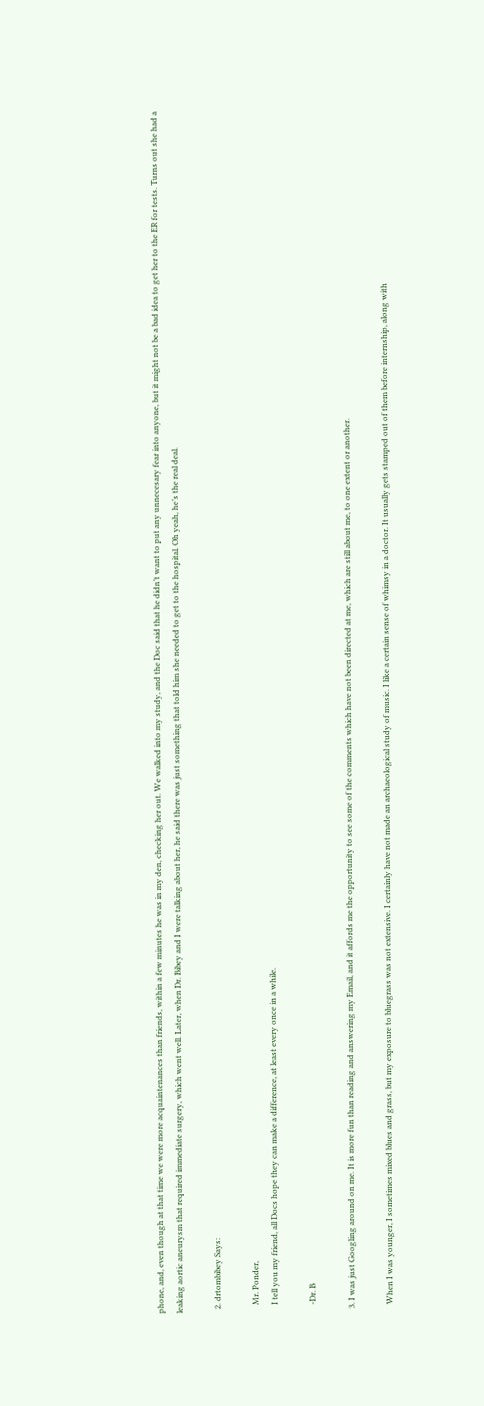phone, and, even though at that time we were more acquaintenances than friends, within a few minutes he was in my den, checking her out. We walked into my study, and the Doc said that he didn’t want to put any unnecesary fear into anyone, but it might not be a bad idea to get her to the ER for tests. Turns out she had a leaking aortic aneurysm that required immediate surgery, which went well. Later, when Dr. Bibey and I were talking about her, he said there was just something that told him she needed to get to the hospital. Oh yeah, he’s the real deal.

  2. drtombibey Says:

    Mr. Ponder,
    I tell you my friend, all Docs hope they can make a difference, at least every once in a while.

    -Dr. B

  3. I was just Googling around on me. It is more fun than reading and answering my Email, and it affords me the opportunity to see some of the comments which have not been directed at me, which are still about me, to one extent or another.

    When I was younger, I sometimes mixed blues and grass, but my exposure to bluegrass was not extensive. I certainly have not made an archaeological study of music. I like a certain sense of whimsy in a doctor. It usually gets stamped out of them before internship, along with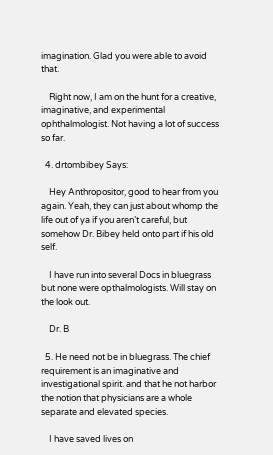imagination. Glad you were able to avoid that.

    Right now, I am on the hunt for a creative, imaginative, and experimental ophthalmologist. Not having a lot of success so far.

  4. drtombibey Says:

    Hey Anthropositor, good to hear from you again. Yeah, they can just about whomp the life out of ya if you aren’t careful, but somehow Dr. Bibey held onto part if his old self.

    I have run into several Docs in bluegrass but none were opthalmologists. Will stay on the look out.

    Dr. B

  5. He need not be in bluegrass. The chief requirement is an imaginative and investigational spirit. and that he not harbor the notion that physicians are a whole separate and elevated species.

    I have saved lives on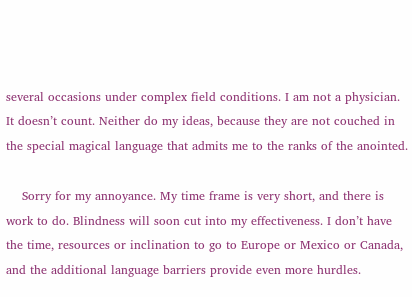several occasions under complex field conditions. I am not a physician. It doesn’t count. Neither do my ideas, because they are not couched in the special magical language that admits me to the ranks of the anointed.

    Sorry for my annoyance. My time frame is very short, and there is work to do. Blindness will soon cut into my effectiveness. I don’t have the time, resources or inclination to go to Europe or Mexico or Canada, and the additional language barriers provide even more hurdles.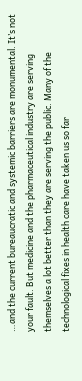…and the current bureaucratic and systemic barriers are monumental. It’s not your fault. But medicine and the pharmaceutical industry are serving themselves a lot better than they are serving the public. Many of the technological fixes in health care have taken us so far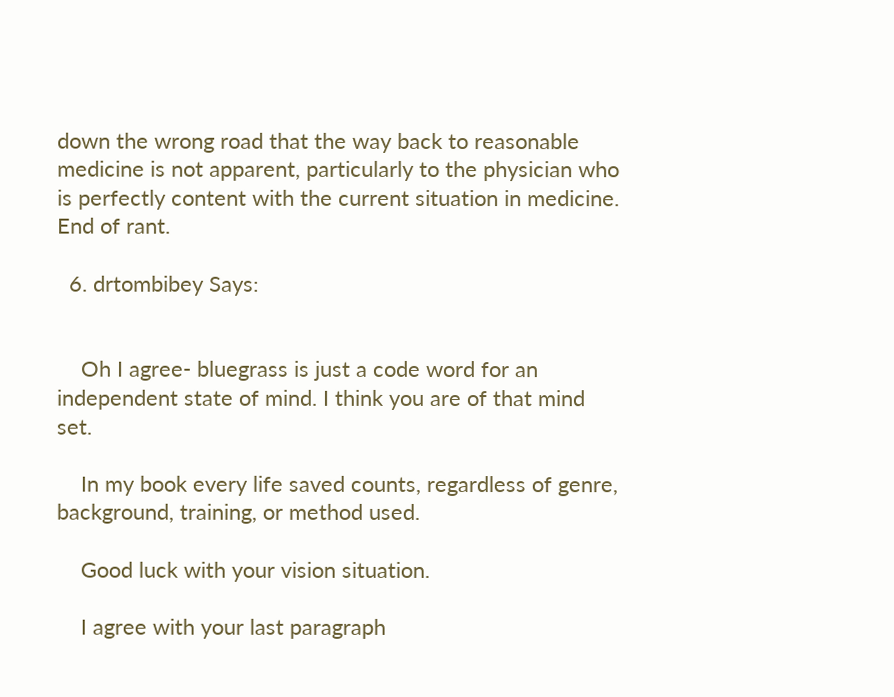down the wrong road that the way back to reasonable medicine is not apparent, particularly to the physician who is perfectly content with the current situation in medicine. End of rant.

  6. drtombibey Says:


    Oh I agree- bluegrass is just a code word for an independent state of mind. I think you are of that mind set.

    In my book every life saved counts, regardless of genre, background, training, or method used.

    Good luck with your vision situation.

    I agree with your last paragraph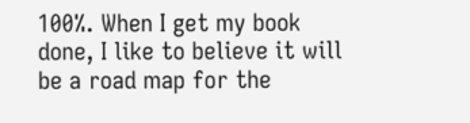100%. When I get my book done, I like to believe it will be a road map for the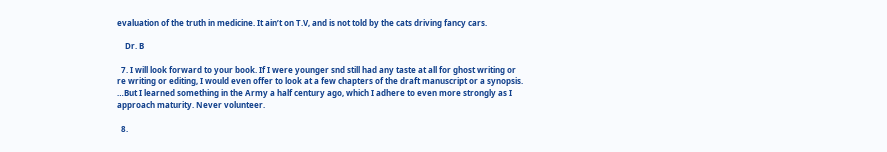evaluation of the truth in medicine. It ain’t on T.V, and is not told by the cats driving fancy cars.

    Dr. B

  7. I will look forward to your book. If I were younger snd still had any taste at all for ghost writing or re writing or editing, I would even offer to look at a few chapters of the draft manuscript or a synopsis. …But I learned something in the Army a half century ago, which I adhere to even more strongly as I approach maturity. Never volunteer.

  8.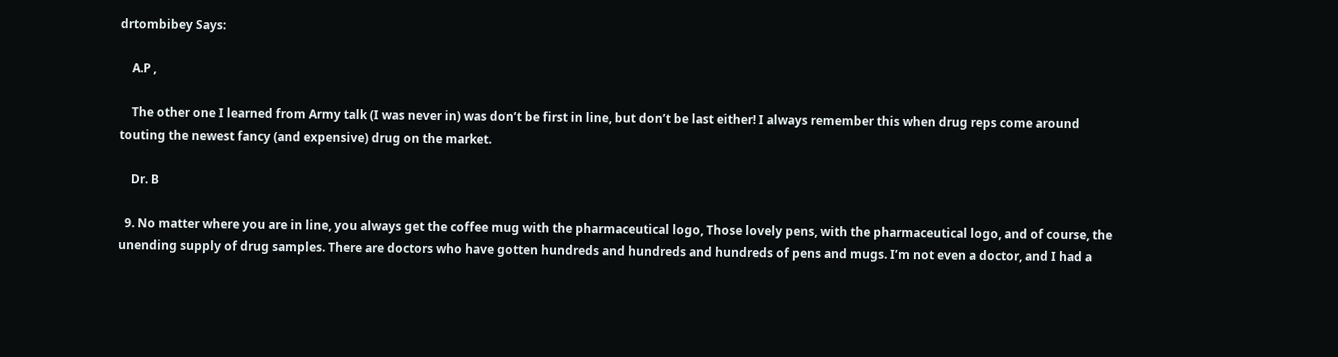drtombibey Says:

    A.P ,

    The other one I learned from Army talk (I was never in) was don’t be first in line, but don’t be last either! I always remember this when drug reps come around touting the newest fancy (and expensive) drug on the market.

    Dr. B

  9. No matter where you are in line, you always get the coffee mug with the pharmaceutical logo, Those lovely pens, with the pharmaceutical logo, and of course, the unending supply of drug samples. There are doctors who have gotten hundreds and hundreds and hundreds of pens and mugs. I’m not even a doctor, and I had a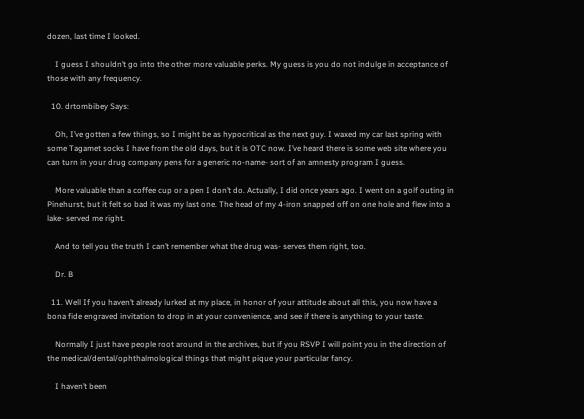dozen, last time I looked.

    I guess I shouldn’t go into the other more valuable perks. My guess is you do not indulge in acceptance of those with any frequency.

  10. drtombibey Says:

    Oh, I’ve gotten a few things, so I might be as hypocritical as the next guy. I waxed my car last spring with some Tagamet socks I have from the old days, but it is OTC now. I’ve heard there is some web site where you can turn in your drug company pens for a generic no-name- sort of an amnesty program I guess.

    More valuable than a coffee cup or a pen I don’t do. Actually, I did once years ago. I went on a golf outing in Pinehurst, but it felt so bad it was my last one. The head of my 4-iron snapped off on one hole and flew into a lake- served me right.

    And to tell you the truth I can’t remember what the drug was- serves them right, too.

    Dr. B

  11. Well If you haven’t already lurked at my place, in honor of your attitude about all this, you now have a bona fide engraved invitation to drop in at your convenience, and see if there is anything to your taste.

    Normally I just have people root around in the archives, but if you RSVP I will point you in the direction of the medical/dental/ophthalmological things that might pique your particular fancy.

    I haven’t been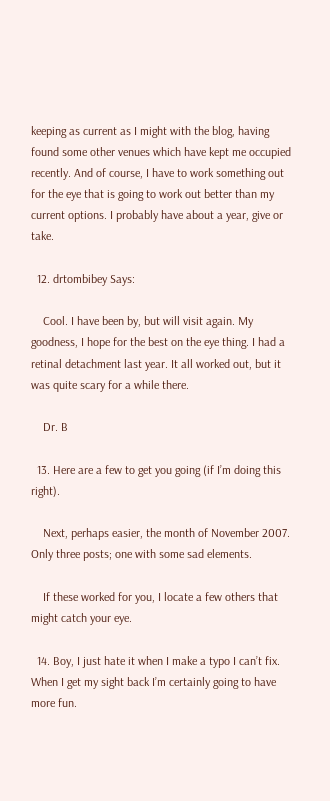keeping as current as I might with the blog, having found some other venues which have kept me occupied recently. And of course, I have to work something out for the eye that is going to work out better than my current options. I probably have about a year, give or take.

  12. drtombibey Says:

    Cool. I have been by, but will visit again. My goodness, I hope for the best on the eye thing. I had a retinal detachment last year. It all worked out, but it was quite scary for a while there.

    Dr. B

  13. Here are a few to get you going (if I’m doing this right).

    Next, perhaps easier, the month of November 2007. Only three posts; one with some sad elements.

    If these worked for you, I locate a few others that might catch your eye.

  14. Boy, I just hate it when I make a typo I can’t fix. When I get my sight back I’m certainly going to have more fun.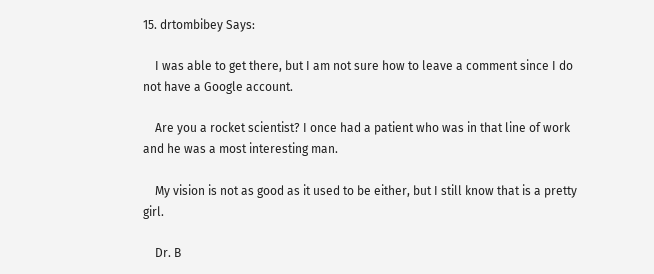15. drtombibey Says:

    I was able to get there, but I am not sure how to leave a comment since I do not have a Google account.

    Are you a rocket scientist? I once had a patient who was in that line of work and he was a most interesting man.

    My vision is not as good as it used to be either, but I still know that is a pretty girl.

    Dr. B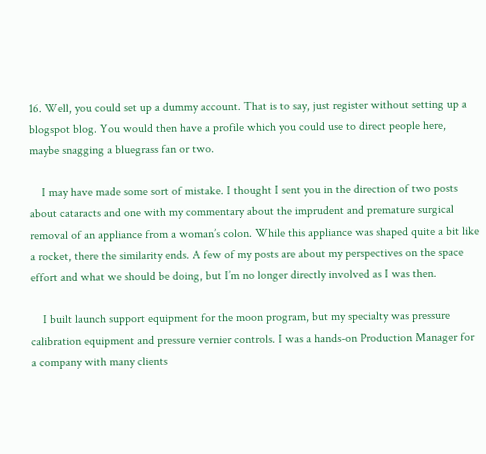16. Well, you could set up a dummy account. That is to say, just register without setting up a blogspot blog. You would then have a profile which you could use to direct people here, maybe snagging a bluegrass fan or two.

    I may have made some sort of mistake. I thought I sent you in the direction of two posts about cataracts and one with my commentary about the imprudent and premature surgical removal of an appliance from a woman’s colon. While this appliance was shaped quite a bit like a rocket, there the similarity ends. A few of my posts are about my perspectives on the space effort and what we should be doing, but I’m no longer directly involved as I was then.

    I built launch support equipment for the moon program, but my specialty was pressure calibration equipment and pressure vernier controls. I was a hands-on Production Manager for a company with many clients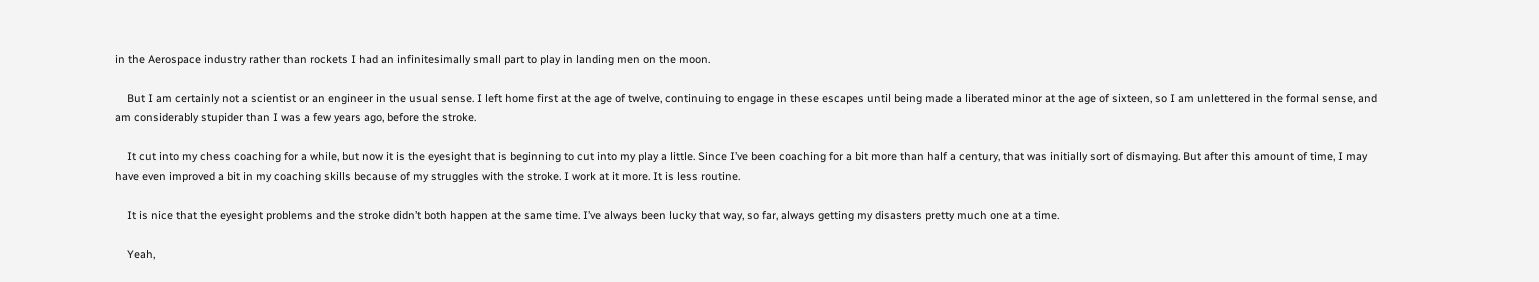in the Aerospace industry rather than rockets I had an infinitesimally small part to play in landing men on the moon.

    But I am certainly not a scientist or an engineer in the usual sense. I left home first at the age of twelve, continuing to engage in these escapes until being made a liberated minor at the age of sixteen, so I am unlettered in the formal sense, and am considerably stupider than I was a few years ago, before the stroke.

    It cut into my chess coaching for a while, but now it is the eyesight that is beginning to cut into my play a little. Since I’ve been coaching for a bit more than half a century, that was initially sort of dismaying. But after this amount of time, I may have even improved a bit in my coaching skills because of my struggles with the stroke. I work at it more. It is less routine.

    It is nice that the eyesight problems and the stroke didn’t both happen at the same time. I’ve always been lucky that way, so far, always getting my disasters pretty much one at a time.

    Yeah,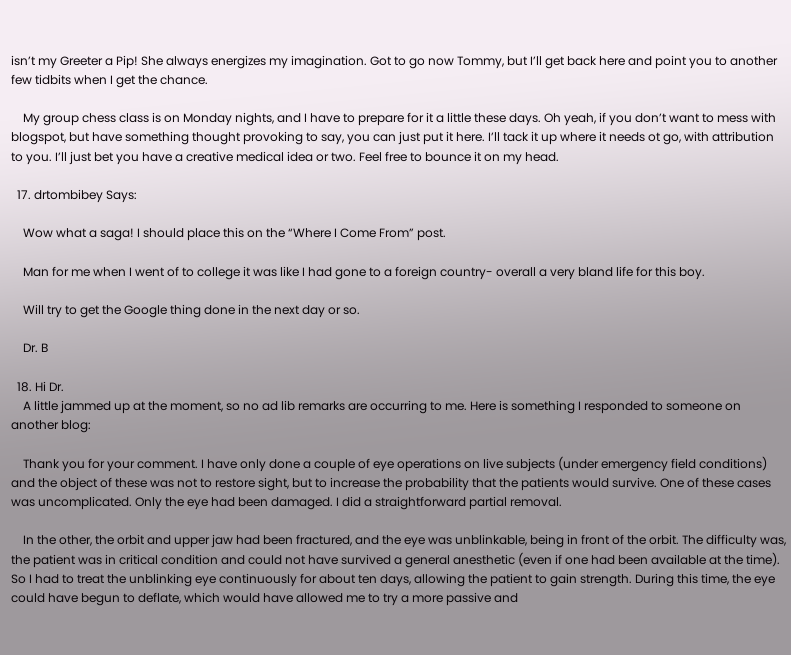isn’t my Greeter a Pip! She always energizes my imagination. Got to go now Tommy, but I’ll get back here and point you to another few tidbits when I get the chance.

    My group chess class is on Monday nights, and I have to prepare for it a little these days. Oh yeah, if you don’t want to mess with blogspot, but have something thought provoking to say, you can just put it here. I’ll tack it up where it needs ot go, with attribution to you. I’ll just bet you have a creative medical idea or two. Feel free to bounce it on my head.

  17. drtombibey Says:

    Wow what a saga! I should place this on the “Where I Come From” post.

    Man for me when I went of to college it was like I had gone to a foreign country- overall a very bland life for this boy.

    Will try to get the Google thing done in the next day or so.

    Dr. B

  18. Hi Dr.
    A little jammed up at the moment, so no ad lib remarks are occurring to me. Here is something I responded to someone on another blog:

    Thank you for your comment. I have only done a couple of eye operations on live subjects (under emergency field conditions) and the object of these was not to restore sight, but to increase the probability that the patients would survive. One of these cases was uncomplicated. Only the eye had been damaged. I did a straightforward partial removal.

    In the other, the orbit and upper jaw had been fractured, and the eye was unblinkable, being in front of the orbit. The difficulty was, the patient was in critical condition and could not have survived a general anesthetic (even if one had been available at the time). So I had to treat the unblinking eye continuously for about ten days, allowing the patient to gain strength. During this time, the eye could have begun to deflate, which would have allowed me to try a more passive and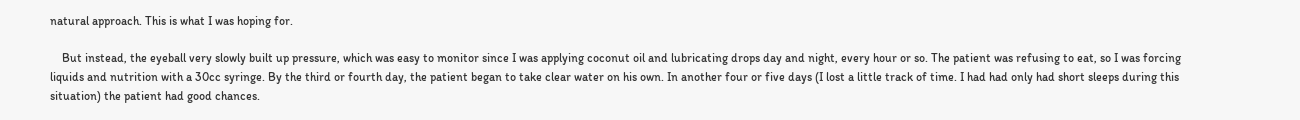natural approach. This is what I was hoping for.

    But instead, the eyeball very slowly built up pressure, which was easy to monitor since I was applying coconut oil and lubricating drops day and night, every hour or so. The patient was refusing to eat, so I was forcing liquids and nutrition with a 30cc syringe. By the third or fourth day, the patient began to take clear water on his own. In another four or five days (I lost a little track of time. I had had only had short sleeps during this situation) the patient had good chances.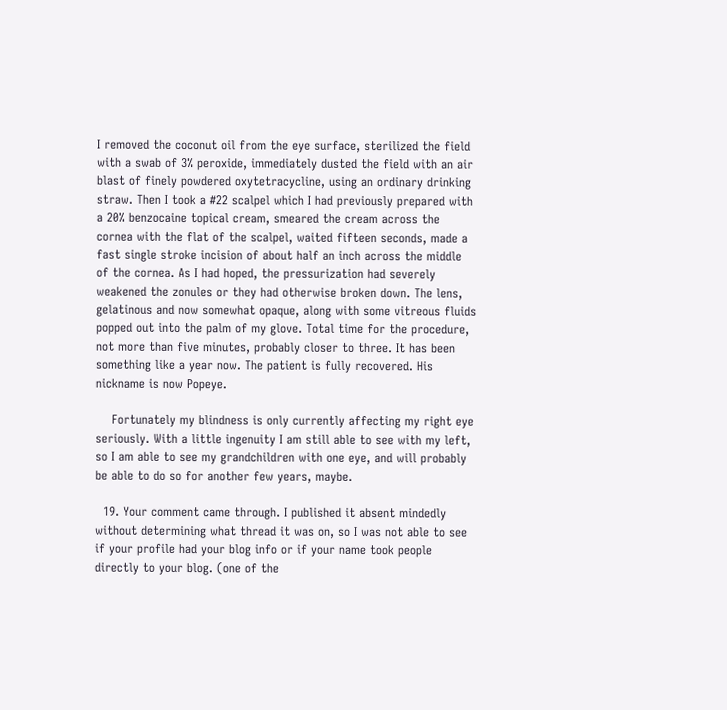I removed the coconut oil from the eye surface, sterilized the field with a swab of 3% peroxide, immediately dusted the field with an air blast of finely powdered oxytetracycline, using an ordinary drinking straw. Then I took a #22 scalpel which I had previously prepared with a 20% benzocaine topical cream, smeared the cream across the cornea with the flat of the scalpel, waited fifteen seconds, made a fast single stroke incision of about half an inch across the middle of the cornea. As I had hoped, the pressurization had severely weakened the zonules or they had otherwise broken down. The lens, gelatinous and now somewhat opaque, along with some vitreous fluids popped out into the palm of my glove. Total time for the procedure, not more than five minutes, probably closer to three. It has been something like a year now. The patient is fully recovered. His nickname is now Popeye.

    Fortunately my blindness is only currently affecting my right eye seriously. With a little ingenuity I am still able to see with my left, so I am able to see my grandchildren with one eye, and will probably be able to do so for another few years, maybe.

  19. Your comment came through. I published it absent mindedly without determining what thread it was on, so I was not able to see if your profile had your blog info or if your name took people directly to your blog. (one of the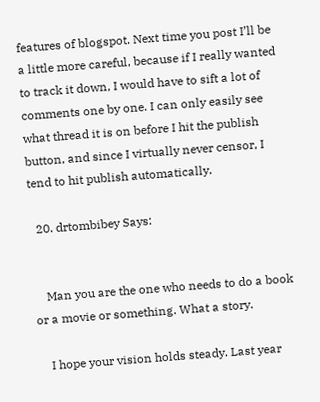features of blogspot. Next time you post I’ll be a little more careful, because if I really wanted to track it down, I would have to sift a lot of comments one by one. I can only easily see what thread it is on before I hit the publish button, and since I virtually never censor, I tend to hit publish automatically.

  20. drtombibey Says:


    Man you are the one who needs to do a book or a movie or something. What a story.

    I hope your vision holds steady. Last year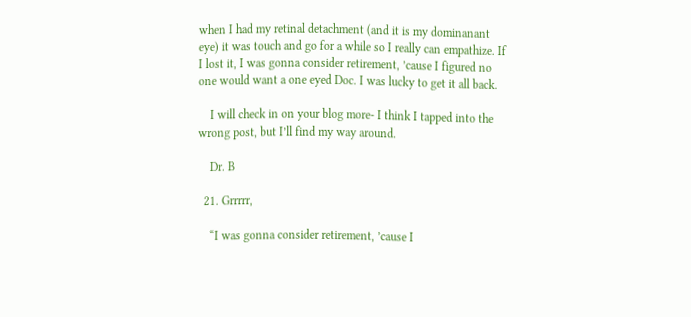when I had my retinal detachment (and it is my dominanant eye) it was touch and go for a while so I really can empathize. If I lost it, I was gonna consider retirement, ’cause I figured no one would want a one eyed Doc. I was lucky to get it all back.

    I will check in on your blog more- I think I tapped into the wrong post, but I’ll find my way around.

    Dr. B

  21. Grrrrr,

    “I was gonna consider retirement, ’cause I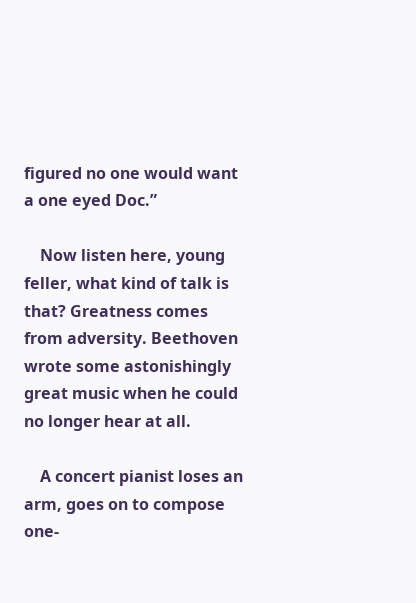figured no one would want a one eyed Doc.”

    Now listen here, young feller, what kind of talk is that? Greatness comes from adversity. Beethoven wrote some astonishingly great music when he could no longer hear at all.

    A concert pianist loses an arm, goes on to compose one-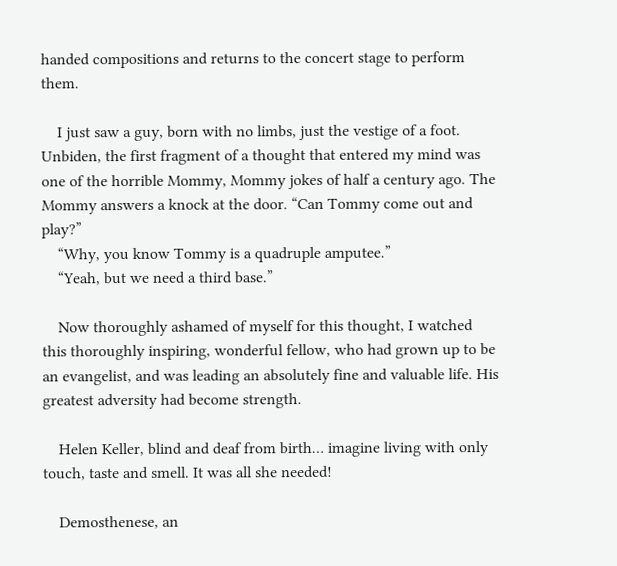handed compositions and returns to the concert stage to perform them.

    I just saw a guy, born with no limbs, just the vestige of a foot. Unbiden, the first fragment of a thought that entered my mind was one of the horrible Mommy, Mommy jokes of half a century ago. The Mommy answers a knock at the door. “Can Tommy come out and play?”
    “Why, you know Tommy is a quadruple amputee.”
    “Yeah, but we need a third base.”

    Now thoroughly ashamed of myself for this thought, I watched this thoroughly inspiring, wonderful fellow, who had grown up to be an evangelist, and was leading an absolutely fine and valuable life. His greatest adversity had become strength.

    Helen Keller, blind and deaf from birth… imagine living with only touch, taste and smell. It was all she needed!

    Demosthenese, an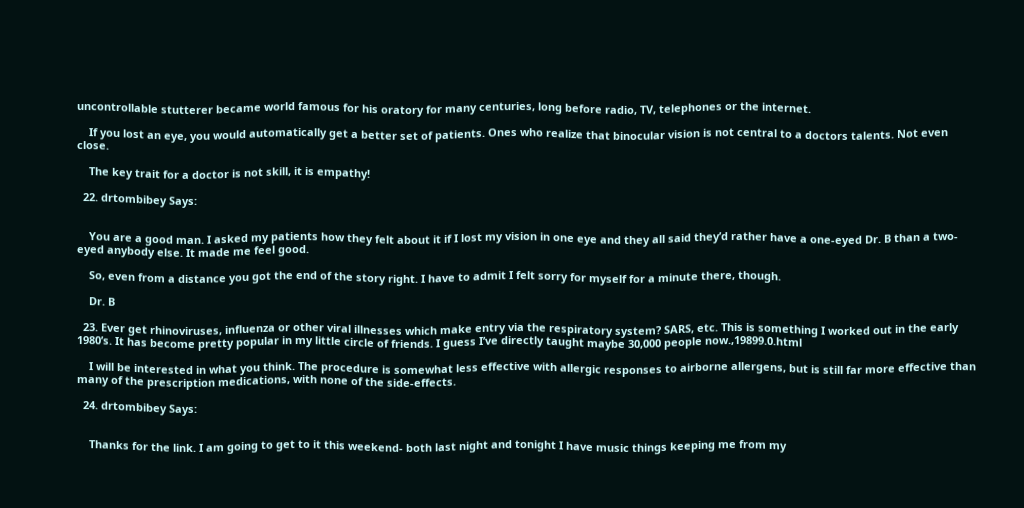uncontrollable stutterer became world famous for his oratory for many centuries, long before radio, TV, telephones or the internet.

    If you lost an eye, you would automatically get a better set of patients. Ones who realize that binocular vision is not central to a doctors talents. Not even close.

    The key trait for a doctor is not skill, it is empathy!

  22. drtombibey Says:


    You are a good man. I asked my patients how they felt about it if I lost my vision in one eye and they all said they’d rather have a one-eyed Dr. B than a two-eyed anybody else. It made me feel good.

    So, even from a distance you got the end of the story right. I have to admit I felt sorry for myself for a minute there, though.

    Dr. B

  23. Ever get rhinoviruses, influenza or other viral illnesses which make entry via the respiratory system? SARS, etc. This is something I worked out in the early 1980’s. It has become pretty popular in my little circle of friends. I guess I’ve directly taught maybe 30,000 people now.,19899.0.html

    I will be interested in what you think. The procedure is somewhat less effective with allergic responses to airborne allergens, but is still far more effective than many of the prescription medications, with none of the side-effects.

  24. drtombibey Says:


    Thanks for the link. I am going to get to it this weekend- both last night and tonight I have music things keeping me from my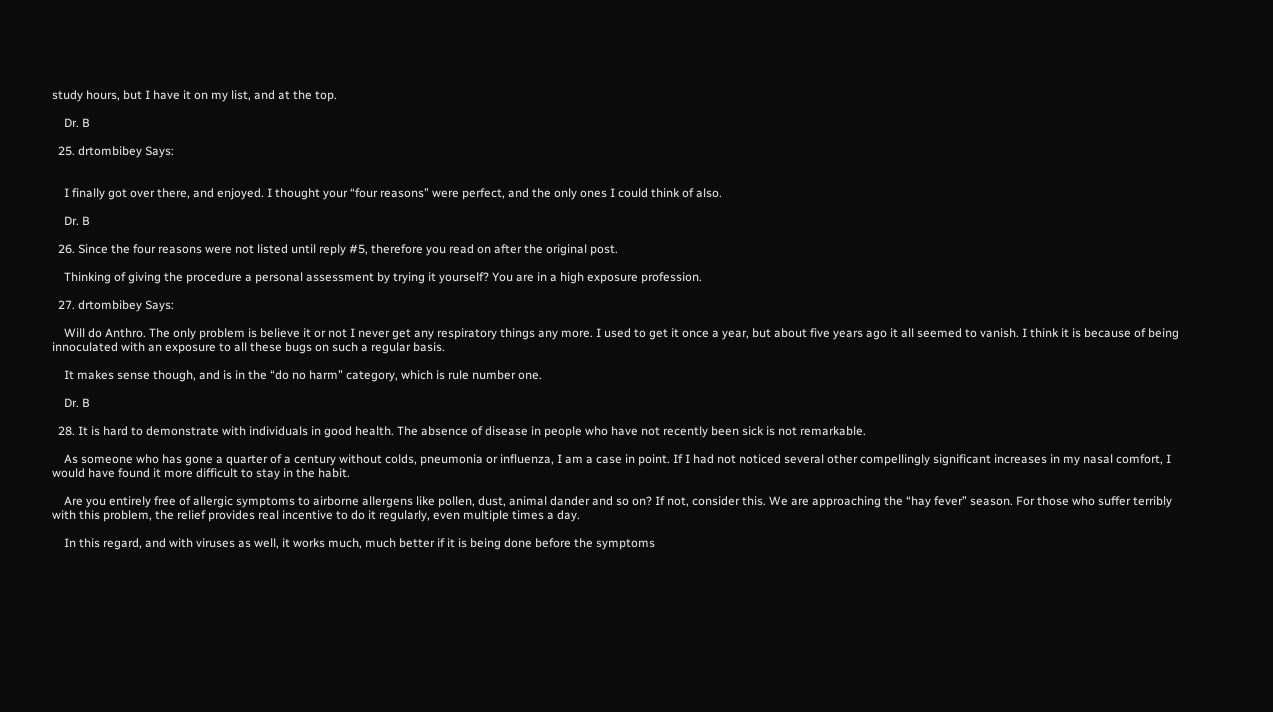study hours, but I have it on my list, and at the top.

    Dr. B

  25. drtombibey Says:


    I finally got over there, and enjoyed. I thought your “four reasons” were perfect, and the only ones I could think of also.

    Dr. B

  26. Since the four reasons were not listed until reply #5, therefore you read on after the original post.

    Thinking of giving the procedure a personal assessment by trying it yourself? You are in a high exposure profession.

  27. drtombibey Says:

    Will do Anthro. The only problem is believe it or not I never get any respiratory things any more. I used to get it once a year, but about five years ago it all seemed to vanish. I think it is because of being innoculated with an exposure to all these bugs on such a regular basis.

    It makes sense though, and is in the “do no harm” category, which is rule number one.

    Dr. B

  28. It is hard to demonstrate with individuals in good health. The absence of disease in people who have not recently been sick is not remarkable.

    As someone who has gone a quarter of a century without colds, pneumonia or influenza, I am a case in point. If I had not noticed several other compellingly significant increases in my nasal comfort, I would have found it more difficult to stay in the habit.

    Are you entirely free of allergic symptoms to airborne allergens like pollen, dust, animal dander and so on? If not, consider this. We are approaching the “hay fever” season. For those who suffer terribly with this problem, the relief provides real incentive to do it regularly, even multiple times a day.

    In this regard, and with viruses as well, it works much, much better if it is being done before the symptoms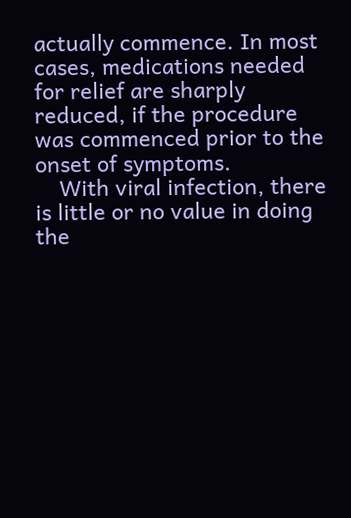actually commence. In most cases, medications needed for relief are sharply reduced, if the procedure was commenced prior to the onset of symptoms.
    With viral infection, there is little or no value in doing the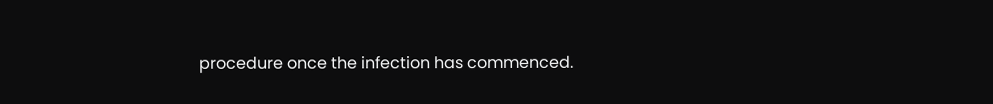procedure once the infection has commenced.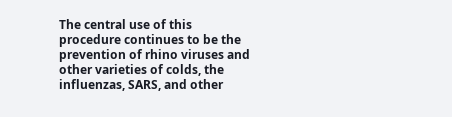The central use of this procedure continues to be the prevention of rhino viruses and other varieties of colds, the influenzas, SARS, and other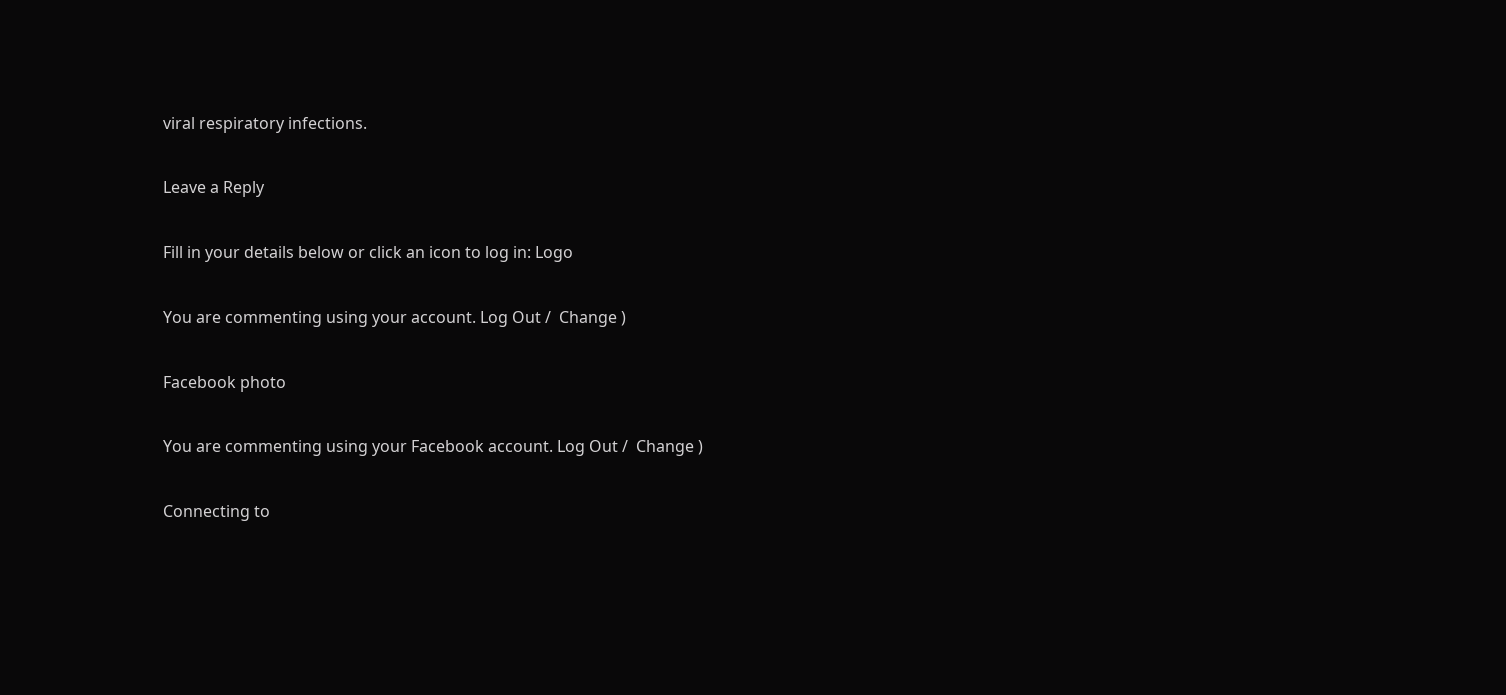viral respiratory infections.

Leave a Reply

Fill in your details below or click an icon to log in: Logo

You are commenting using your account. Log Out /  Change )

Facebook photo

You are commenting using your Facebook account. Log Out /  Change )

Connecting to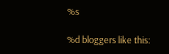%s

%d bloggers like this: